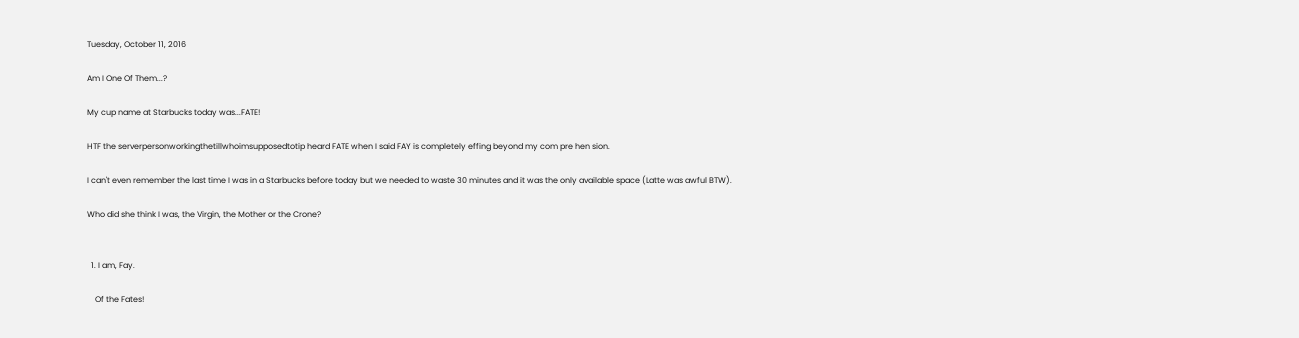Tuesday, October 11, 2016

Am I One Of Them...?

My cup name at Starbucks today was...FATE!

HTF the serverpersonworkingthetillwhoimsupposedtotip heard FATE when I said FAY is completely effing beyond my com pre hen sion.

I can't even remember the last time I was in a Starbucks before today but we needed to waste 30 minutes and it was the only available space (Latte was awful BTW).

Who did she think I was, the Virgin, the Mother or the Crone?


  1. I am, Fay.

    Of the Fates!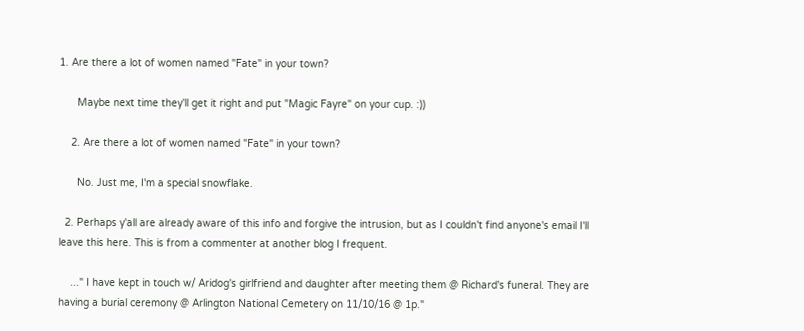1. Are there a lot of women named "Fate" in your town?

      Maybe next time they'll get it right and put "Magic Fayre" on your cup. :))

    2. Are there a lot of women named "Fate" in your town?

      No. Just me, I'm a special snowflake.

  2. Perhaps y'all are already aware of this info and forgive the intrusion, but as I couldn't find anyone's email I'll leave this here. This is from a commenter at another blog I frequent.

    ..." I have kept in touch w/ Aridog's girlfriend and daughter after meeting them @ Richard's funeral. They are having a burial ceremony @ Arlington National Cemetery on 11/10/16 @ 1p."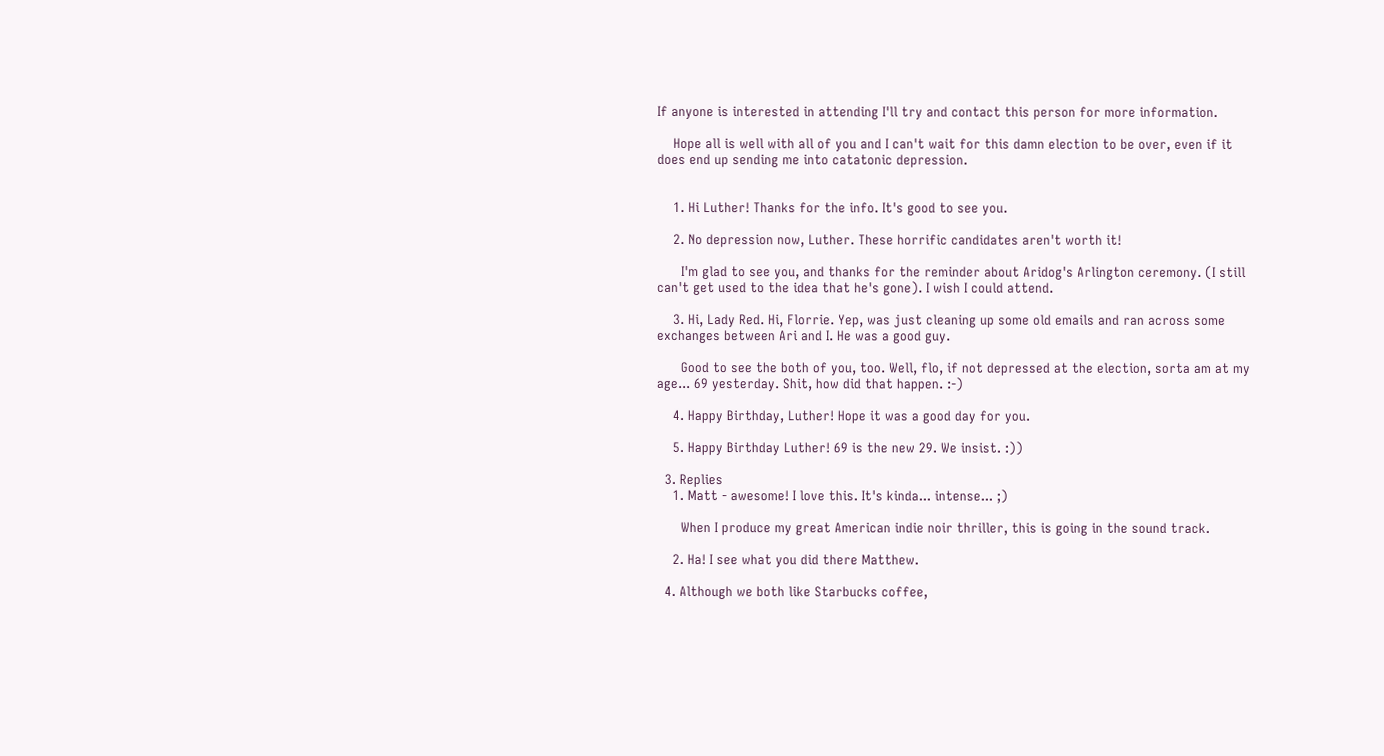If anyone is interested in attending I'll try and contact this person for more information.

    Hope all is well with all of you and I can't wait for this damn election to be over, even if it does end up sending me into catatonic depression.


    1. Hi Luther! Thanks for the info. It's good to see you.

    2. No depression now, Luther. These horrific candidates aren't worth it!

      I'm glad to see you, and thanks for the reminder about Aridog's Arlington ceremony. (I still can't get used to the idea that he's gone). I wish I could attend.

    3. Hi, Lady Red. Hi, Florrie. Yep, was just cleaning up some old emails and ran across some exchanges between Ari and I. He was a good guy.

      Good to see the both of you, too. Well, flo, if not depressed at the election, sorta am at my age... 69 yesterday. Shit, how did that happen. :-)

    4. Happy Birthday, Luther! Hope it was a good day for you.

    5. Happy Birthday Luther! 69 is the new 29. We insist. :))

  3. Replies
    1. Matt - awesome! I love this. It's kinda... intense... ;)

      When I produce my great American indie noir thriller, this is going in the sound track.

    2. Ha! I see what you did there Matthew.

  4. Although we both like Starbucks coffee,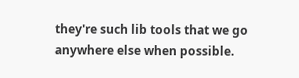they're such lib tools that we go anywhere else when possible.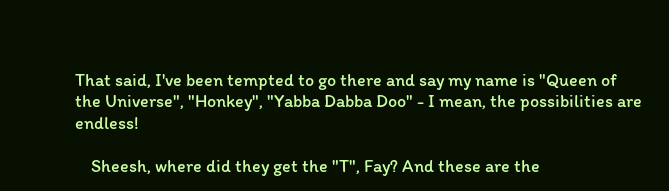That said, I've been tempted to go there and say my name is "Queen of the Universe", "Honkey", "Yabba Dabba Doo" - I mean, the possibilities are endless!

    Sheesh, where did they get the "T", Fay? And these are the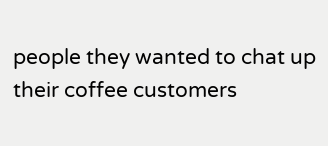people they wanted to chat up their coffee customers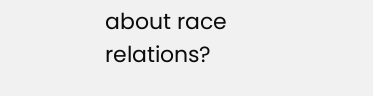about race relations?